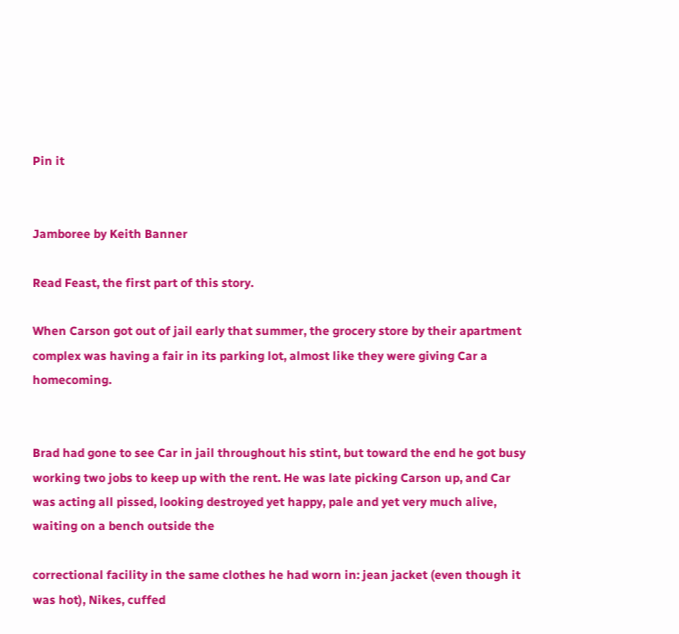Pin it


Jamboree by Keith Banner

Read Feast, the first part of this story.

When Carson got out of jail early that summer, the grocery store by their apartment complex was having a fair in its parking lot, almost like they were giving Car a homecoming.


Brad had gone to see Car in jail throughout his stint, but toward the end he got busy working two jobs to keep up with the rent. He was late picking Carson up, and Car was acting all pissed, looking destroyed yet happy, pale and yet very much alive, waiting on a bench outside the

correctional facility in the same clothes he had worn in: jean jacket (even though it was hot), Nikes, cuffed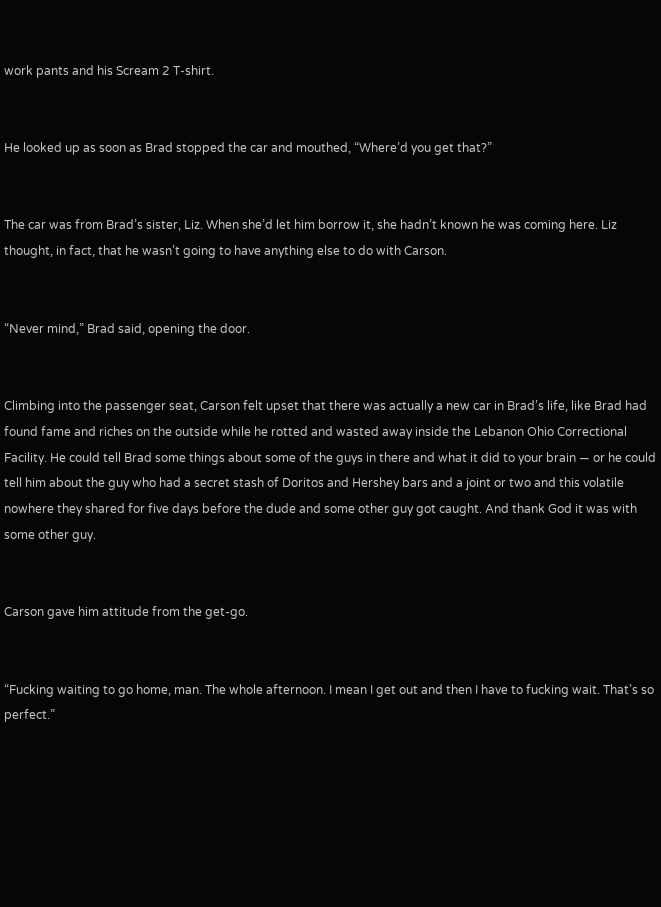work pants and his Scream 2 T-shirt.


He looked up as soon as Brad stopped the car and mouthed, “Where’d you get that?”


The car was from Brad’s sister, Liz. When she’d let him borrow it, she hadn’t known he was coming here. Liz thought, in fact, that he wasn’t going to have anything else to do with Carson.


“Never mind,” Brad said, opening the door.


Climbing into the passenger seat, Carson felt upset that there was actually a new car in Brad’s life, like Brad had found fame and riches on the outside while he rotted and wasted away inside the Lebanon Ohio Correctional Facility. He could tell Brad some things about some of the guys in there and what it did to your brain — or he could tell him about the guy who had a secret stash of Doritos and Hershey bars and a joint or two and this volatile nowhere they shared for five days before the dude and some other guy got caught. And thank God it was with some other guy.


Carson gave him attitude from the get-go.


“Fucking waiting to go home, man. The whole afternoon. I mean I get out and then I have to fucking wait. That’s so perfect.”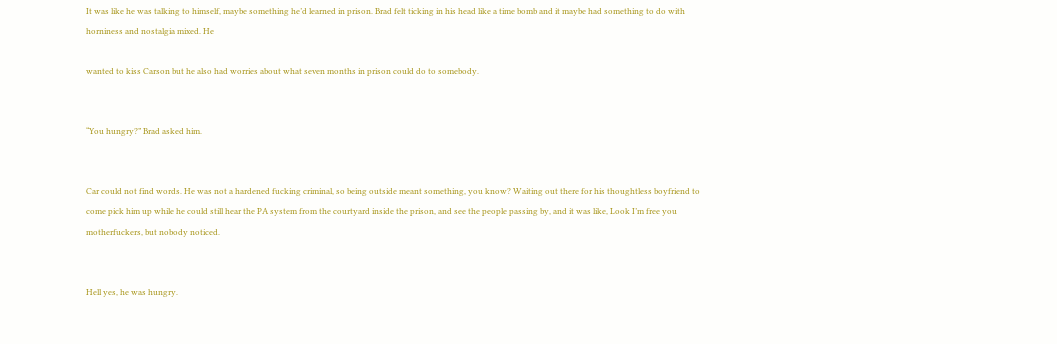It was like he was talking to himself, maybe something he’d learned in prison. Brad felt ticking in his head like a time bomb and it maybe had something to do with horniness and nostalgia mixed. He

wanted to kiss Carson but he also had worries about what seven months in prison could do to somebody.


“You hungry?” Brad asked him.


Car could not find words. He was not a hardened fucking criminal, so being outside meant something, you know? Waiting out there for his thoughtless boyfriend to come pick him up while he could still hear the PA system from the courtyard inside the prison, and see the people passing by, and it was like, Look I’m free you motherfuckers, but nobody noticed.


Hell yes, he was hungry.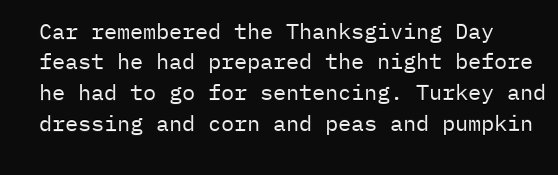Car remembered the Thanksgiving Day feast he had prepared the night before he had to go for sentencing. Turkey and dressing and corn and peas and pumpkin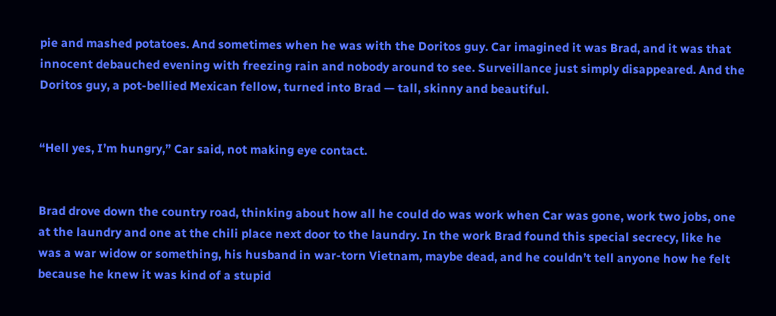pie and mashed potatoes. And sometimes when he was with the Doritos guy. Car imagined it was Brad, and it was that innocent debauched evening with freezing rain and nobody around to see. Surveillance just simply disappeared. And the Doritos guy, a pot-bellied Mexican fellow, turned into Brad — tall, skinny and beautiful.


“Hell yes, I’m hungry,” Car said, not making eye contact.


Brad drove down the country road, thinking about how all he could do was work when Car was gone, work two jobs, one at the laundry and one at the chili place next door to the laundry. In the work Brad found this special secrecy, like he was a war widow or something, his husband in war-torn Vietnam, maybe dead, and he couldn’t tell anyone how he felt because he knew it was kind of a stupid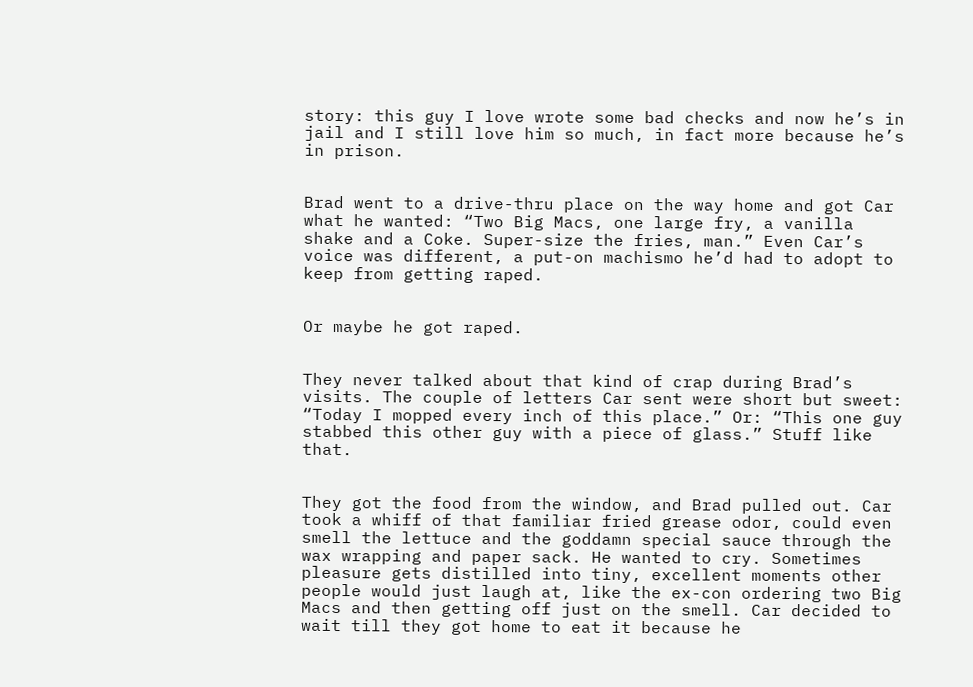story: this guy I love wrote some bad checks and now he’s in jail and I still love him so much, in fact more because he’s in prison.


Brad went to a drive-thru place on the way home and got Car what he wanted: “Two Big Macs, one large fry, a vanilla shake and a Coke. Super-size the fries, man.” Even Car’s voice was different, a put-on machismo he’d had to adopt to keep from getting raped.


Or maybe he got raped.


They never talked about that kind of crap during Brad’s visits. The couple of letters Car sent were short but sweet: “Today I mopped every inch of this place.” Or: “This one guy stabbed this other guy with a piece of glass.” Stuff like that.


They got the food from the window, and Brad pulled out. Car took a whiff of that familiar fried grease odor, could even smell the lettuce and the goddamn special sauce through the wax wrapping and paper sack. He wanted to cry. Sometimes pleasure gets distilled into tiny, excellent moments other people would just laugh at, like the ex-con ordering two Big Macs and then getting off just on the smell. Car decided to wait till they got home to eat it because he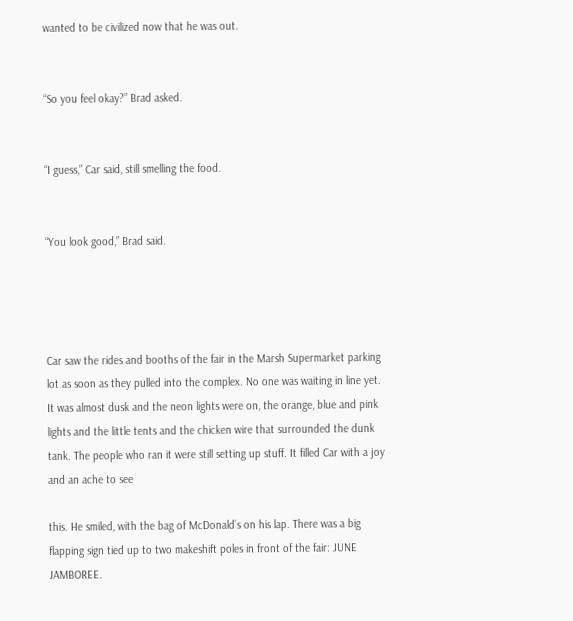wanted to be civilized now that he was out.


“So you feel okay?” Brad asked.


“I guess,” Car said, still smelling the food.


“You look good,” Brad said.




Car saw the rides and booths of the fair in the Marsh Supermarket parking lot as soon as they pulled into the complex. No one was waiting in line yet. It was almost dusk and the neon lights were on, the orange, blue and pink lights and the little tents and the chicken wire that surrounded the dunk tank. The people who ran it were still setting up stuff. It filled Car with a joy and an ache to see

this. He smiled, with the bag of McDonald’s on his lap. There was a big flapping sign tied up to two makeshift poles in front of the fair: JUNE JAMBOREE.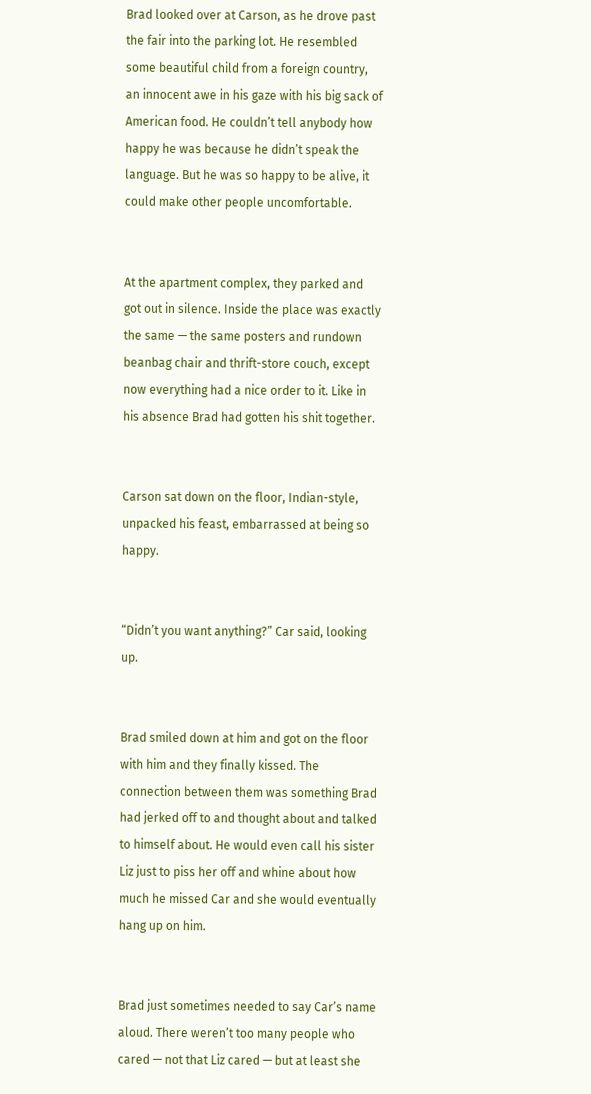Brad looked over at Carson, as he drove past the fair into the parking lot. He resembled some beautiful child from a foreign country, an innocent awe in his gaze with his big sack of American food. He couldn’t tell anybody how happy he was because he didn’t speak the language. But he was so happy to be alive, it could make other people uncomfortable.


At the apartment complex, they parked and got out in silence. Inside the place was exactly the same — the same posters and rundown beanbag chair and thrift-store couch, except now everything had a nice order to it. Like in his absence Brad had gotten his shit together.


Carson sat down on the floor, Indian-style, unpacked his feast, embarrassed at being so happy.


“Didn’t you want anything?” Car said, looking up.


Brad smiled down at him and got on the floor with him and they finally kissed. The connection between them was something Brad had jerked off to and thought about and talked to himself about. He would even call his sister Liz just to piss her off and whine about how much he missed Car and she would eventually hang up on him.


Brad just sometimes needed to say Car’s name aloud. There weren’t too many people who cared — not that Liz cared — but at least she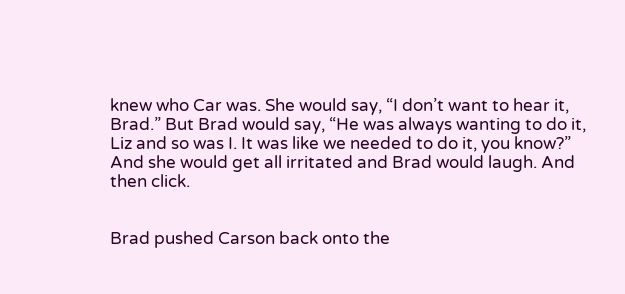knew who Car was. She would say, “I don’t want to hear it, Brad.” But Brad would say, “He was always wanting to do it, Liz and so was I. It was like we needed to do it, you know?” And she would get all irritated and Brad would laugh. And then click.


Brad pushed Carson back onto the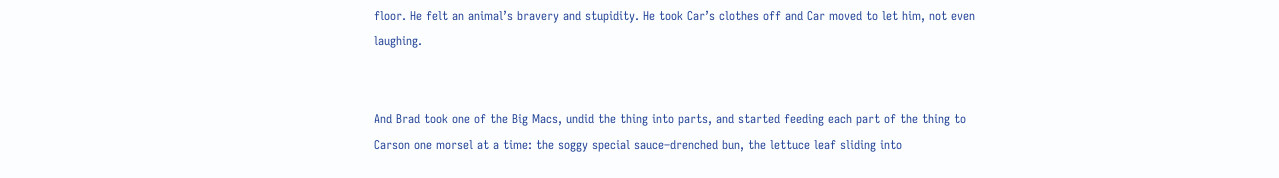floor. He felt an animal’s bravery and stupidity. He took Car’s clothes off and Car moved to let him, not even laughing.


And Brad took one of the Big Macs, undid the thing into parts, and started feeding each part of the thing to Carson one morsel at a time: the soggy special sauce–drenched bun, the lettuce leaf sliding into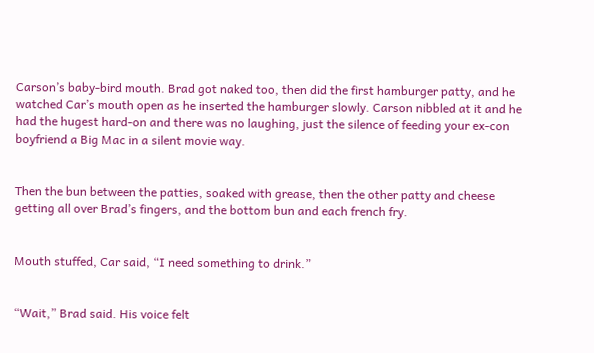Carson’s baby-bird mouth. Brad got naked too, then did the first hamburger patty, and he watched Car’s mouth open as he inserted the hamburger slowly. Carson nibbled at it and he had the hugest hard-on and there was no laughing, just the silence of feeding your ex-con boyfriend a Big Mac in a silent movie way.


Then the bun between the patties, soaked with grease, then the other patty and cheese getting all over Brad’s fingers, and the bottom bun and each french fry.


Mouth stuffed, Car said, “I need something to drink.”


“Wait,” Brad said. His voice felt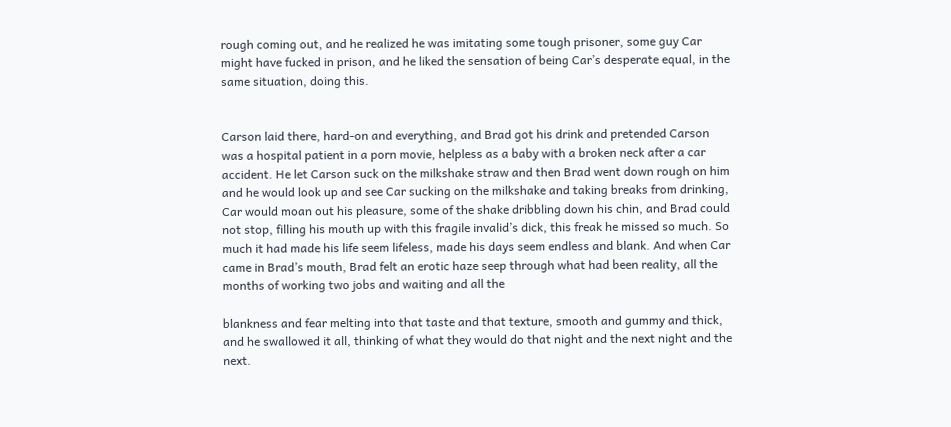rough coming out, and he realized he was imitating some tough prisoner, some guy Car might have fucked in prison, and he liked the sensation of being Car’s desperate equal, in the same situation, doing this.


Carson laid there, hard-on and everything, and Brad got his drink and pretended Carson was a hospital patient in a porn movie, helpless as a baby with a broken neck after a car accident. He let Carson suck on the milkshake straw and then Brad went down rough on him and he would look up and see Car sucking on the milkshake and taking breaks from drinking, Car would moan out his pleasure, some of the shake dribbling down his chin, and Brad could not stop, filling his mouth up with this fragile invalid’s dick, this freak he missed so much. So much it had made his life seem lifeless, made his days seem endless and blank. And when Car came in Brad’s mouth, Brad felt an erotic haze seep through what had been reality, all the months of working two jobs and waiting and all the

blankness and fear melting into that taste and that texture, smooth and gummy and thick, and he swallowed it all, thinking of what they would do that night and the next night and the next.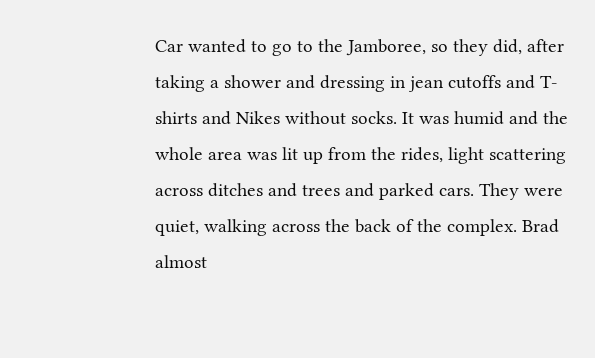Car wanted to go to the Jamboree, so they did, after taking a shower and dressing in jean cutoffs and T-shirts and Nikes without socks. It was humid and the whole area was lit up from the rides, light scattering across ditches and trees and parked cars. They were quiet, walking across the back of the complex. Brad almost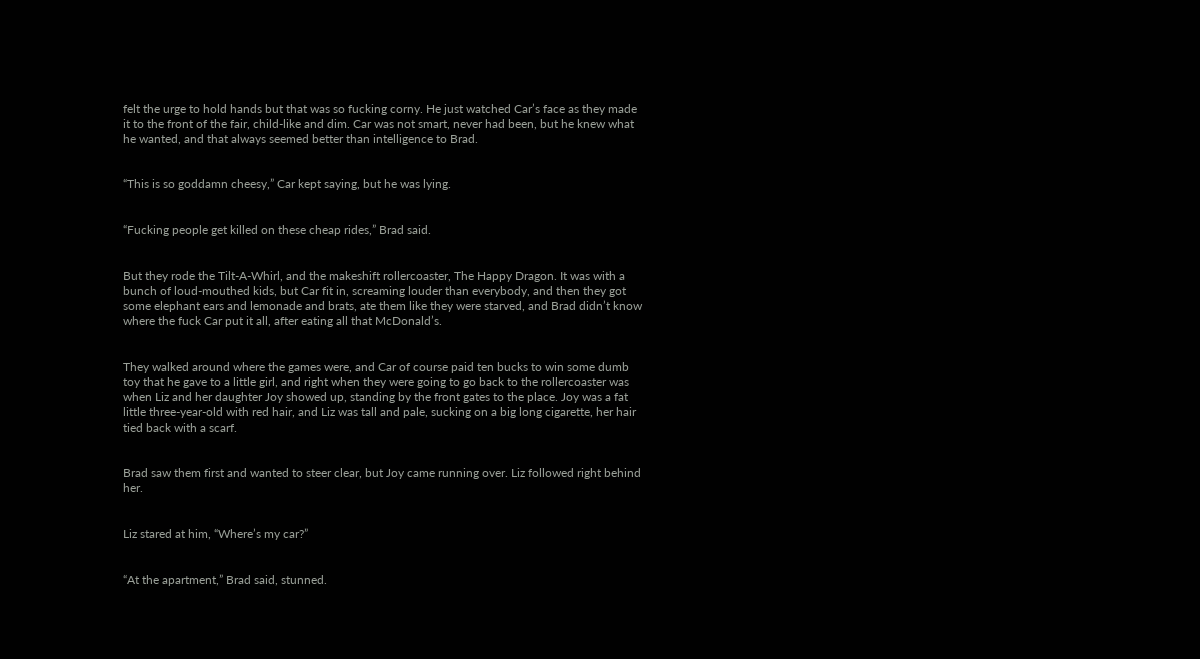felt the urge to hold hands but that was so fucking corny. He just watched Car’s face as they made it to the front of the fair, child-like and dim. Car was not smart, never had been, but he knew what he wanted, and that always seemed better than intelligence to Brad.


“This is so goddamn cheesy,” Car kept saying, but he was lying.


“Fucking people get killed on these cheap rides,” Brad said.


But they rode the Tilt-A-Whirl, and the makeshift rollercoaster, The Happy Dragon. It was with a bunch of loud-mouthed kids, but Car fit in, screaming louder than everybody, and then they got some elephant ears and lemonade and brats, ate them like they were starved, and Brad didn’t know where the fuck Car put it all, after eating all that McDonald’s.


They walked around where the games were, and Car of course paid ten bucks to win some dumb toy that he gave to a little girl, and right when they were going to go back to the rollercoaster was when Liz and her daughter Joy showed up, standing by the front gates to the place. Joy was a fat little three-year-old with red hair, and Liz was tall and pale, sucking on a big long cigarette, her hair tied back with a scarf.


Brad saw them first and wanted to steer clear, but Joy came running over. Liz followed right behind her.


Liz stared at him, “Where’s my car?”


“At the apartment,” Brad said, stunned.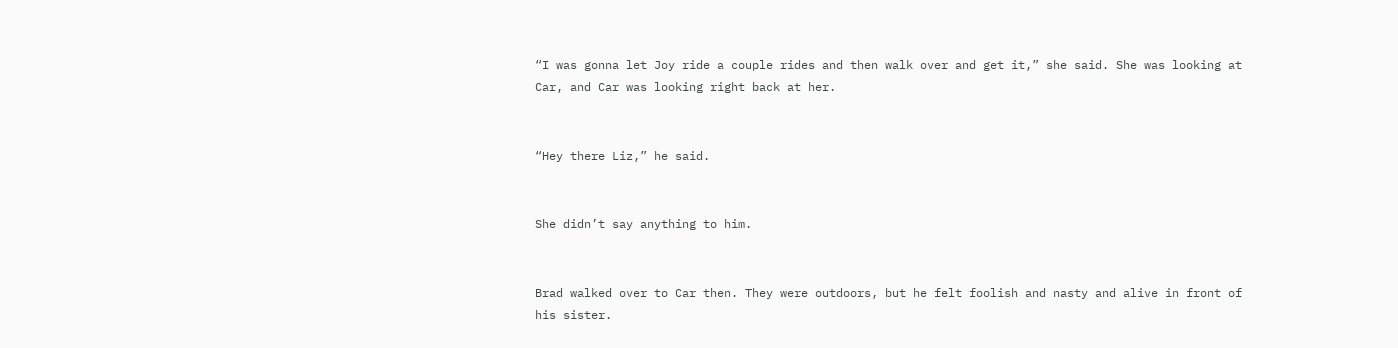“I was gonna let Joy ride a couple rides and then walk over and get it,” she said. She was looking at Car, and Car was looking right back at her.


“Hey there Liz,” he said.


She didn’t say anything to him.


Brad walked over to Car then. They were outdoors, but he felt foolish and nasty and alive in front of his sister.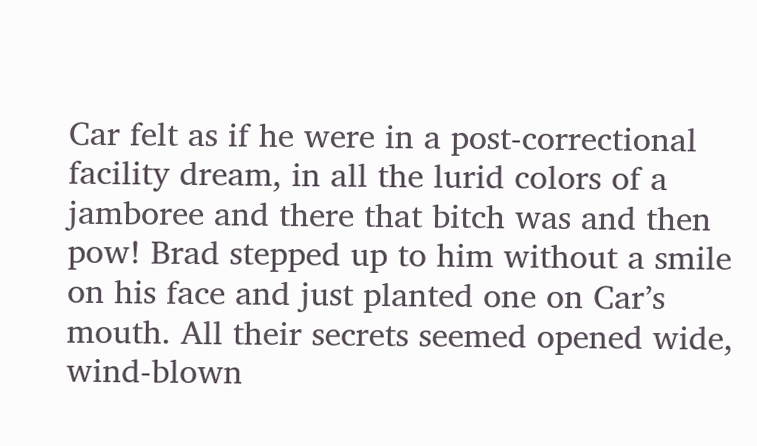Car felt as if he were in a post-correctional facility dream, in all the lurid colors of a jamboree and there that bitch was and then pow! Brad stepped up to him without a smile on his face and just planted one on Car’s mouth. All their secrets seemed opened wide, wind-blown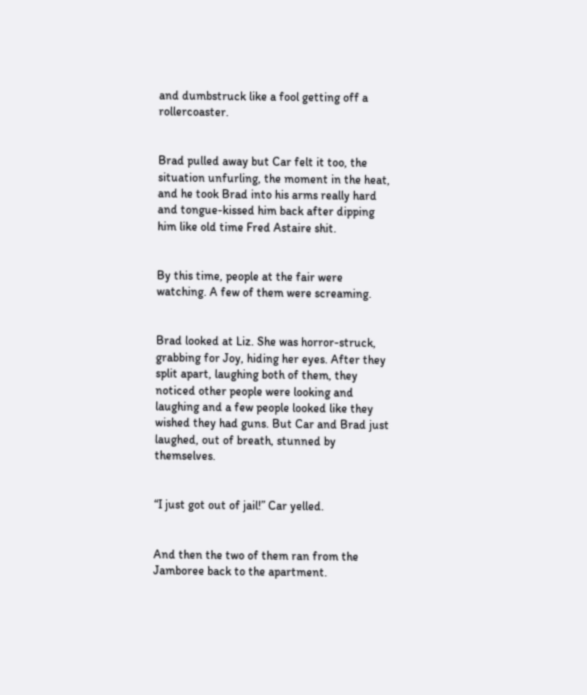and dumbstruck like a fool getting off a rollercoaster.


Brad pulled away but Car felt it too, the situation unfurling, the moment in the heat, and he took Brad into his arms really hard and tongue-kissed him back after dipping him like old time Fred Astaire shit.


By this time, people at the fair were watching. A few of them were screaming.


Brad looked at Liz. She was horror-struck, grabbing for Joy, hiding her eyes. After they split apart, laughing both of them, they noticed other people were looking and laughing and a few people looked like they wished they had guns. But Car and Brad just laughed, out of breath, stunned by themselves.


“I just got out of jail!” Car yelled.


And then the two of them ran from the Jamboree back to the apartment.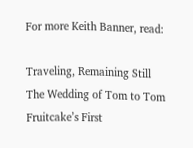For more Keith Banner, read:

Traveling, Remaining Still
The Wedding of Tom to Tom
Fruitcake’s First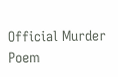Official Murder Poem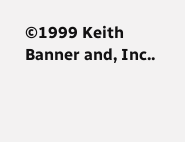©1999 Keith Banner and, Inc..